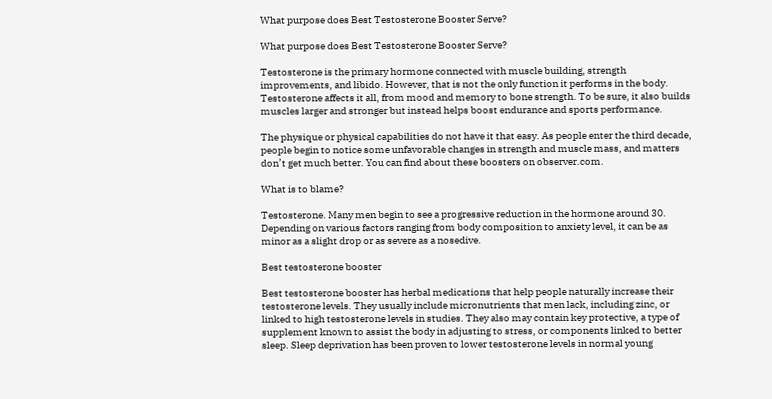What purpose does Best Testosterone Booster Serve?

What purpose does Best Testosterone Booster Serve?

Testosterone is the primary hormone connected with muscle building, strength improvements, and libido. However, that is not the only function it performs in the body. Testosterone affects it all, from mood and memory to bone strength. To be sure, it also builds muscles larger and stronger but instead helps boost endurance and sports performance.

The physique or physical capabilities do not have it that easy. As people enter the third decade, people begin to notice some unfavorable changes in strength and muscle mass, and matters don’t get much better. You can find about these boosters on observer.com.

What is to blame?

Testosterone. Many men begin to see a progressive reduction in the hormone around 30. Depending on various factors ranging from body composition to anxiety level, it can be as minor as a slight drop or as severe as a nosedive.

Best testosterone booster

Best testosterone booster has herbal medications that help people naturally increase their testosterone levels. They usually include micronutrients that men lack, including zinc, or linked to high testosterone levels in studies. They also may contain key protective, a type of supplement known to assist the body in adjusting to stress, or components linked to better sleep. Sleep deprivation has been proven to lower testosterone levels in normal young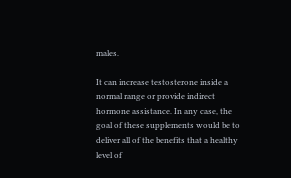males.

It can increase testosterone inside a normal range or provide indirect hormone assistance. In any case, the goal of these supplements would be to deliver all of the benefits that a healthy level of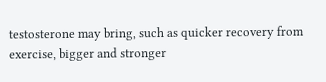testosterone may bring, such as quicker recovery from exercise, bigger and stronger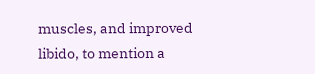muscles, and improved libido, to mention a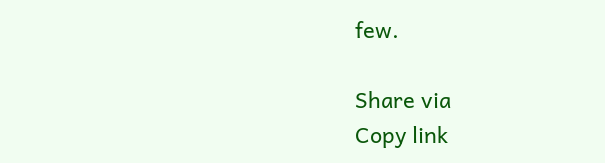few.

Share via
Copy link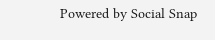Powered by Social Snap